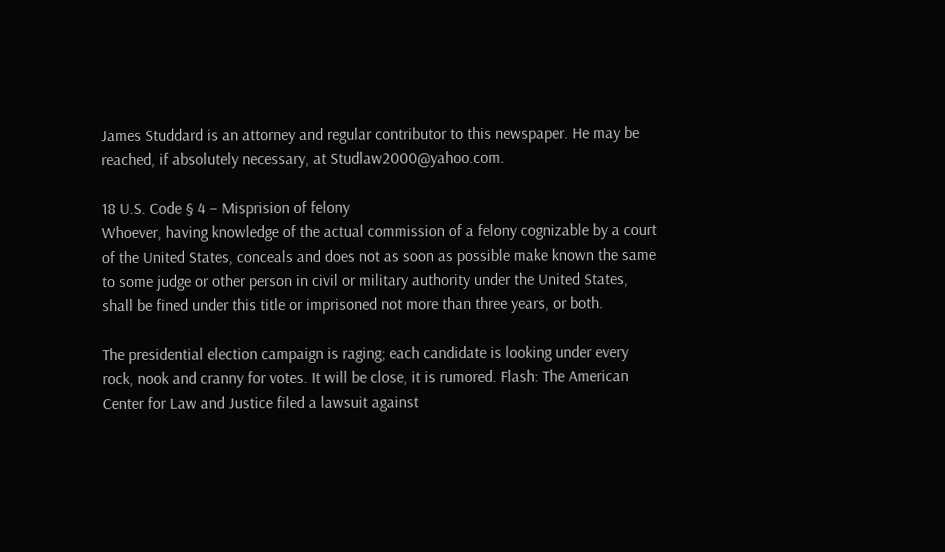James Studdard is an attorney and regular contributor to this newspaper. He may be reached, if absolutely necessary, at Studlaw2000@yahoo.com.

18 U.S. Code § 4 – Misprision of felony
Whoever, having knowledge of the actual commission of a felony cognizable by a court of the United States, conceals and does not as soon as possible make known the same to some judge or other person in civil or military authority under the United States, shall be fined under this title or imprisoned not more than three years, or both.

The presidential election campaign is raging; each candidate is looking under every rock, nook and cranny for votes. It will be close, it is rumored. Flash: The American Center for Law and Justice filed a lawsuit against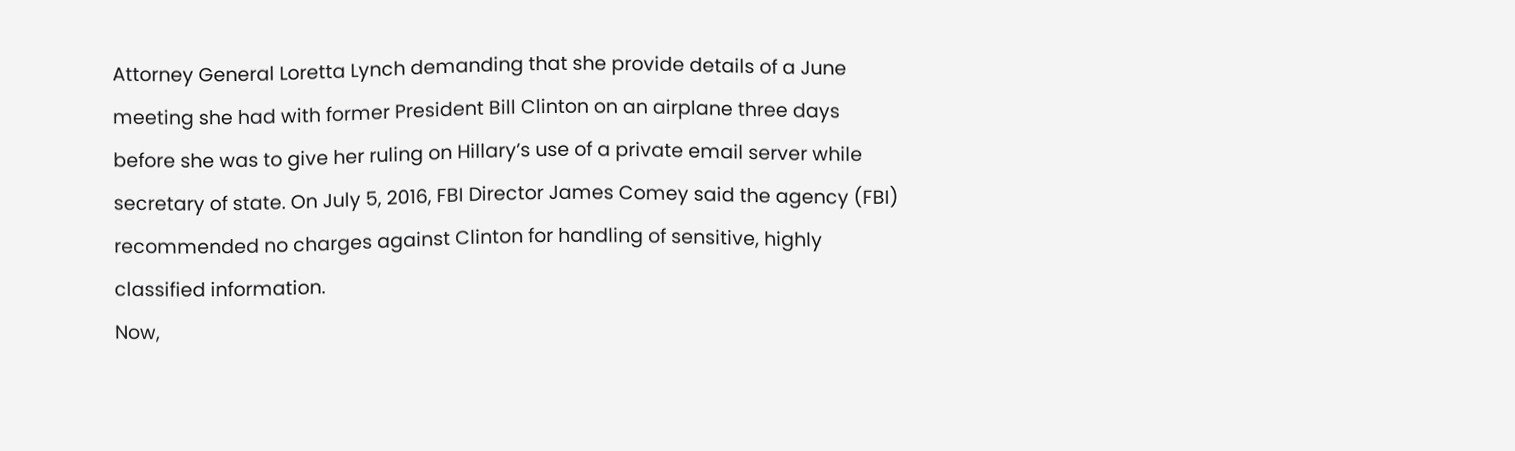Attorney General Loretta Lynch demanding that she provide details of a June meeting she had with former President Bill Clinton on an airplane three days before she was to give her ruling on Hillary’s use of a private email server while secretary of state. On July 5, 2016, FBI Director James Comey said the agency (FBI) recommended no charges against Clinton for handling of sensitive, highly classified information.
Now,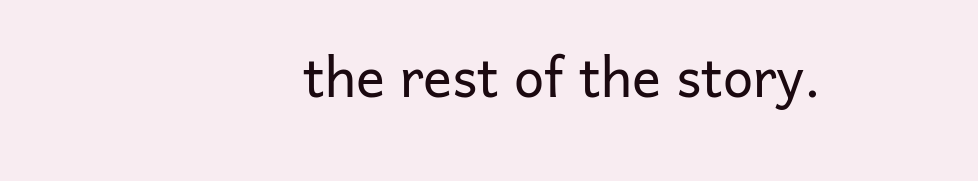the rest of the story.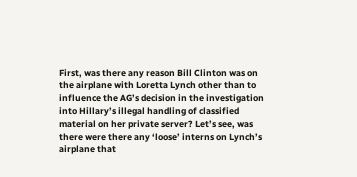First, was there any reason Bill Clinton was on the airplane with Loretta Lynch other than to influence the AG’s decision in the investigation into Hillary’s illegal handling of classified material on her private server? Let’s see, was there were there any ‘loose’ interns on Lynch’s airplane that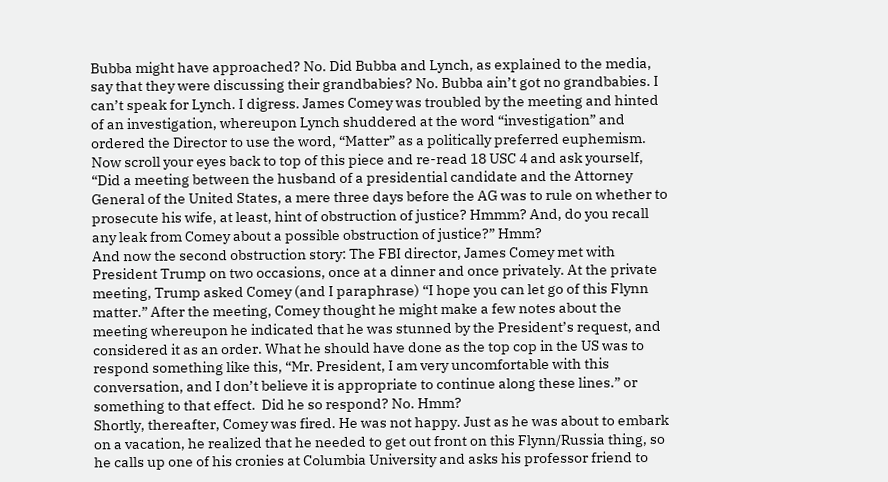Bubba might have approached? No. Did Bubba and Lynch, as explained to the media, say that they were discussing their grandbabies? No. Bubba ain’t got no grandbabies. I can’t speak for Lynch. I digress. James Comey was troubled by the meeting and hinted of an investigation, whereupon Lynch shuddered at the word “investigation” and ordered the Director to use the word, “Matter” as a politically preferred euphemism. Now scroll your eyes back to top of this piece and re-read 18 USC 4 and ask yourself, “Did a meeting between the husband of a presidential candidate and the Attorney General of the United States, a mere three days before the AG was to rule on whether to prosecute his wife, at least, hint of obstruction of justice? Hmmm? And, do you recall any leak from Comey about a possible obstruction of justice?” Hmm?
And now the second obstruction story: The FBI director, James Comey met with President Trump on two occasions, once at a dinner and once privately. At the private meeting, Trump asked Comey (and I paraphrase) “I hope you can let go of this Flynn matter.” After the meeting, Comey thought he might make a few notes about the meeting whereupon he indicated that he was stunned by the President’s request, and considered it as an order. What he should have done as the top cop in the US was to respond something like this, “Mr. President, I am very uncomfortable with this conversation, and I don’t believe it is appropriate to continue along these lines.” or something to that effect.  Did he so respond? No. Hmm?
Shortly, thereafter, Comey was fired. He was not happy. Just as he was about to embark on a vacation, he realized that he needed to get out front on this Flynn/Russia thing, so he calls up one of his cronies at Columbia University and asks his professor friend to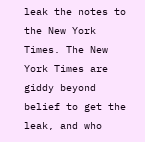leak the notes to the New York Times. The New York Times are giddy beyond belief to get the leak, and who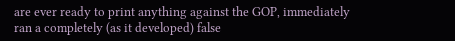are ever ready to print anything against the GOP, immediately ran a completely (as it developed) false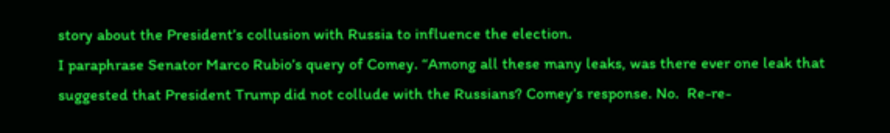story about the President’s collusion with Russia to influence the election.
I paraphrase Senator Marco Rubio’s query of Comey. “Among all these many leaks, was there ever one leak that suggested that President Trump did not collude with the Russians? Comey’s response. No.  Re-re-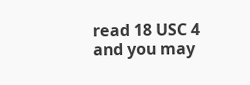read 18 USC 4 and you may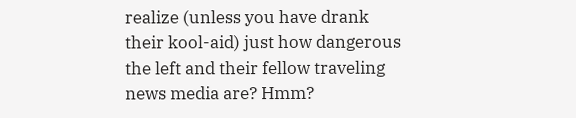realize (unless you have drank their kool-aid) just how dangerous the left and their fellow traveling news media are? Hmm?